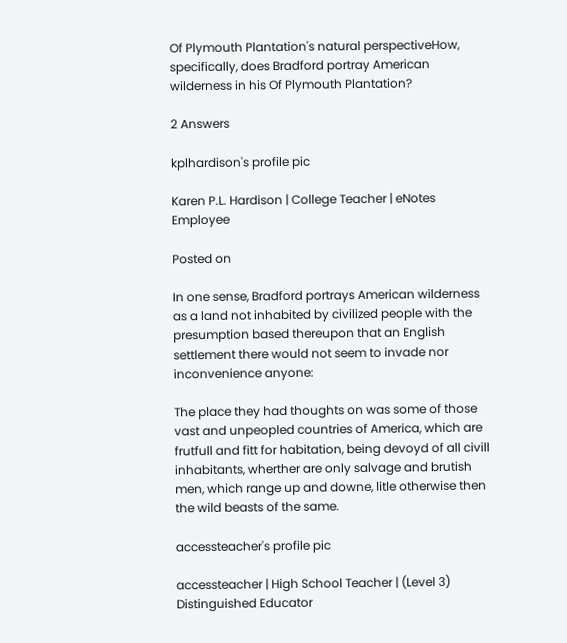Of Plymouth Plantation's natural perspectiveHow, specifically, does Bradford portray American wilderness in his Of Plymouth Plantation?

2 Answers

kplhardison's profile pic

Karen P.L. Hardison | College Teacher | eNotes Employee

Posted on

In one sense, Bradford portrays American wilderness as a land not inhabited by civilized people with the presumption based thereupon that an English settlement there would not seem to invade nor inconvenience anyone:

The place they had thoughts on was some of those vast and unpeopled countries of America, which are frutfull and fitt for habitation, being devoyd of all civill inhabitants, wherther are only salvage and brutish men, which range up and downe, litle otherwise then the wild beasts of the same.

accessteacher's profile pic

accessteacher | High School Teacher | (Level 3) Distinguished Educator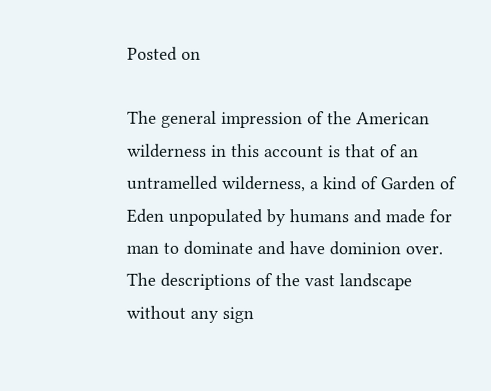Posted on

The general impression of the American wilderness in this account is that of an untramelled wilderness, a kind of Garden of Eden unpopulated by humans and made for man to dominate and have dominion over. The descriptions of the vast landscape without any sign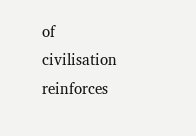of civilisation reinforces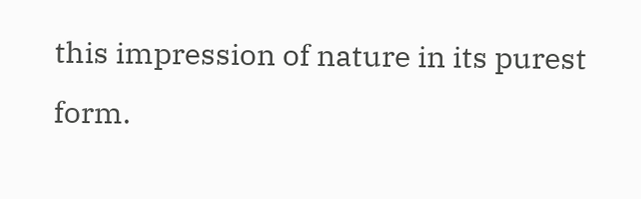this impression of nature in its purest form.